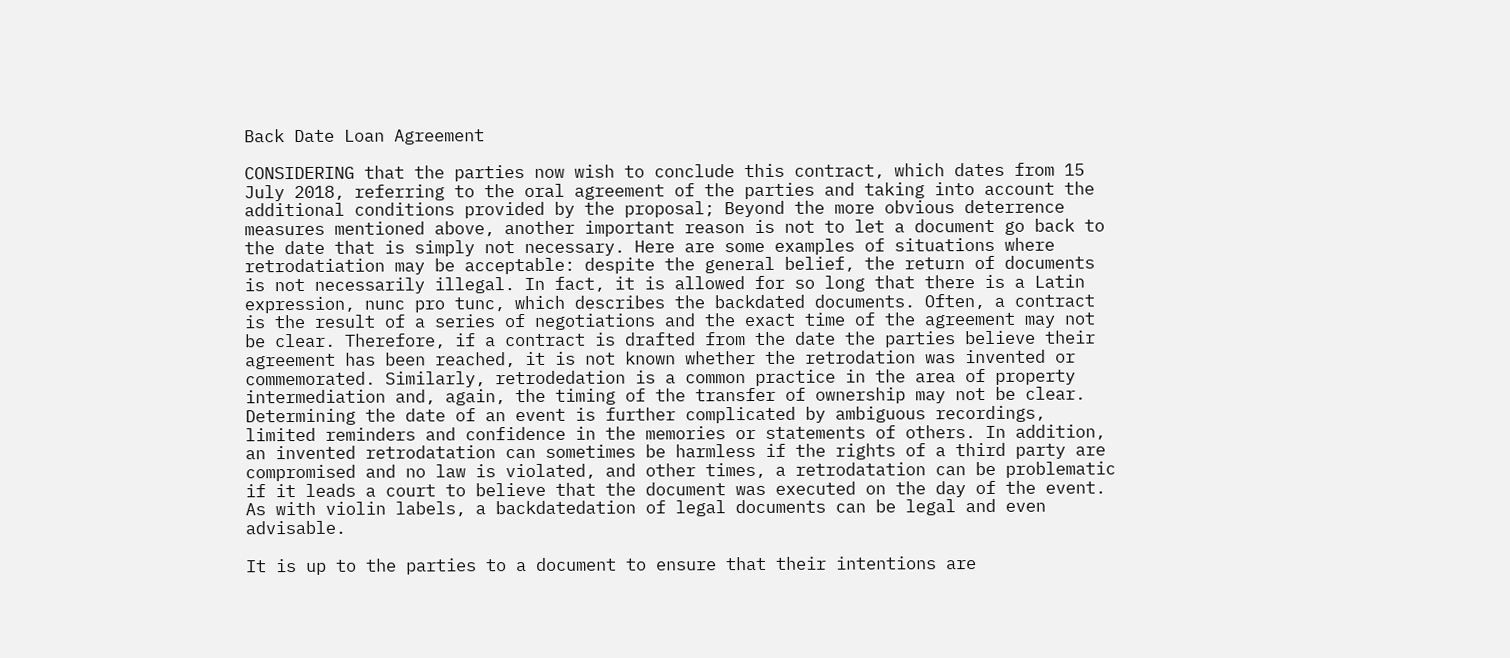Back Date Loan Agreement

CONSIDERING that the parties now wish to conclude this contract, which dates from 15 July 2018, referring to the oral agreement of the parties and taking into account the additional conditions provided by the proposal; Beyond the more obvious deterrence measures mentioned above, another important reason is not to let a document go back to the date that is simply not necessary. Here are some examples of situations where retrodatiation may be acceptable: despite the general belief, the return of documents is not necessarily illegal. In fact, it is allowed for so long that there is a Latin expression, nunc pro tunc, which describes the backdated documents. Often, a contract is the result of a series of negotiations and the exact time of the agreement may not be clear. Therefore, if a contract is drafted from the date the parties believe their agreement has been reached, it is not known whether the retrodation was invented or commemorated. Similarly, retrodedation is a common practice in the area of property intermediation and, again, the timing of the transfer of ownership may not be clear. Determining the date of an event is further complicated by ambiguous recordings, limited reminders and confidence in the memories or statements of others. In addition, an invented retrodatation can sometimes be harmless if the rights of a third party are compromised and no law is violated, and other times, a retrodatation can be problematic if it leads a court to believe that the document was executed on the day of the event. As with violin labels, a backdatedation of legal documents can be legal and even advisable.

It is up to the parties to a document to ensure that their intentions are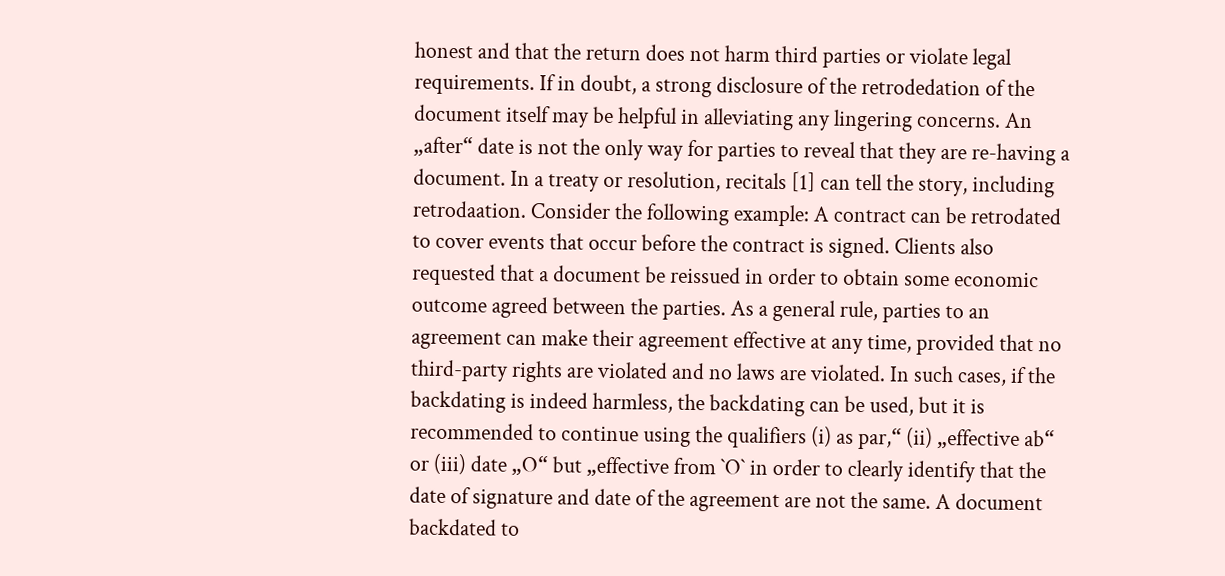honest and that the return does not harm third parties or violate legal requirements. If in doubt, a strong disclosure of the retrodedation of the document itself may be helpful in alleviating any lingering concerns. An „after“ date is not the only way for parties to reveal that they are re-having a document. In a treaty or resolution, recitals [1] can tell the story, including retrodaation. Consider the following example: A contract can be retrodated to cover events that occur before the contract is signed. Clients also requested that a document be reissued in order to obtain some economic outcome agreed between the parties. As a general rule, parties to an agreement can make their agreement effective at any time, provided that no third-party rights are violated and no laws are violated. In such cases, if the backdating is indeed harmless, the backdating can be used, but it is recommended to continue using the qualifiers (i) as par,“ (ii) „effective ab“ or (iii) date „O“ but „effective from `O` in order to clearly identify that the date of signature and date of the agreement are not the same. A document backdated to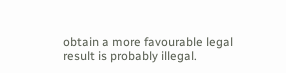obtain a more favourable legal result is probably illegal.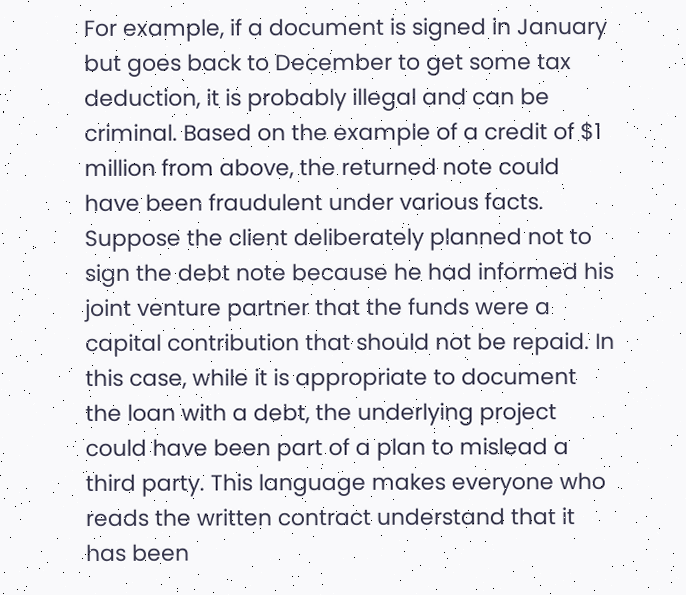For example, if a document is signed in January but goes back to December to get some tax deduction, it is probably illegal and can be criminal. Based on the example of a credit of $1 million from above, the returned note could have been fraudulent under various facts. Suppose the client deliberately planned not to sign the debt note because he had informed his joint venture partner that the funds were a capital contribution that should not be repaid. In this case, while it is appropriate to document the loan with a debt, the underlying project could have been part of a plan to mislead a third party. This language makes everyone who reads the written contract understand that it has been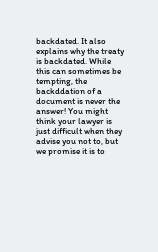backdated. It also explains why the treaty is backdated. While this can sometimes be tempting, the backddation of a document is never the answer! You might think your lawyer is just difficult when they advise you not to, but we promise it is to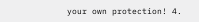your own protection! 4.